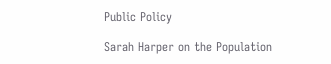Public Policy

Sarah Harper on the Population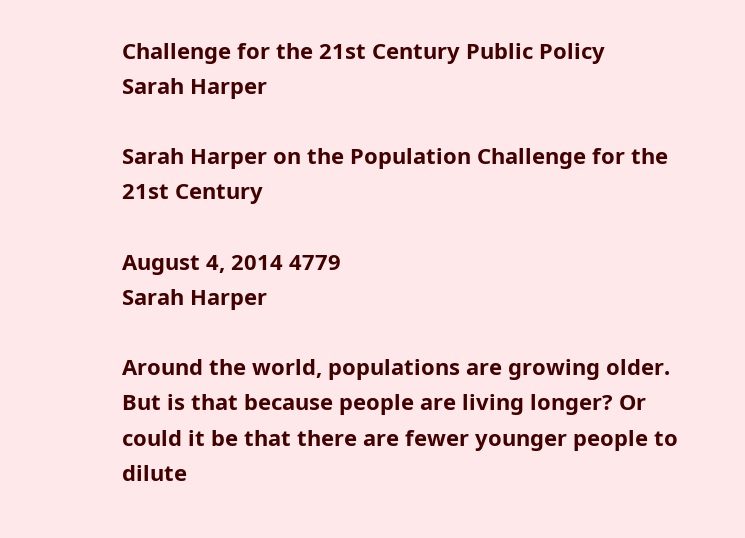Challenge for the 21st Century Public Policy
Sarah Harper

Sarah Harper on the Population Challenge for the 21st Century

August 4, 2014 4779
Sarah Harper

Around the world, populations are growing older. But is that because people are living longer? Or could it be that there are fewer younger people to dilute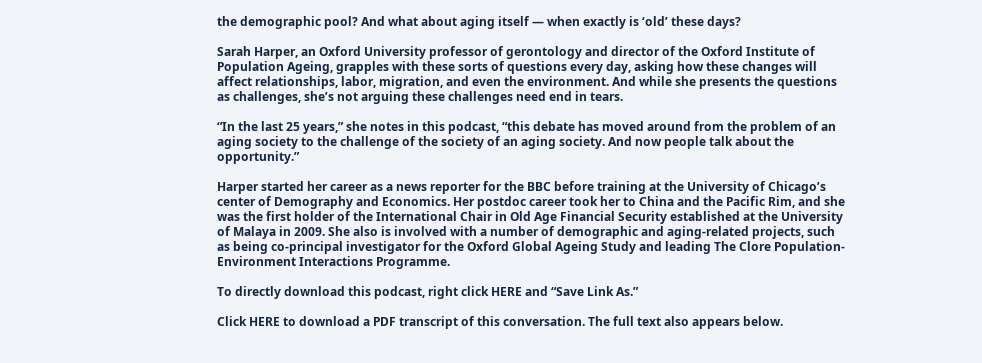the demographic pool? And what about aging itself — when exactly is ‘old’ these days?

Sarah Harper, an Oxford University professor of gerontology and director of the Oxford Institute of Population Ageing, grapples with these sorts of questions every day, asking how these changes will affect relationships, labor, migration, and even the environment. And while she presents the questions as challenges, she’s not arguing these challenges need end in tears.

“In the last 25 years,” she notes in this podcast, “this debate has moved around from the problem of an aging society to the challenge of the society of an aging society. And now people talk about the opportunity.”

Harper started her career as a news reporter for the BBC before training at the University of Chicago’s center of Demography and Economics. Her postdoc career took her to China and the Pacific Rim, and she was the first holder of the International Chair in Old Age Financial Security established at the University of Malaya in 2009. She also is involved with a number of demographic and aging-related projects, such as being co-principal investigator for the Oxford Global Ageing Study and leading The Clore Population-Environment Interactions Programme.

To directly download this podcast, right click HERE and “Save Link As.”

Click HERE to download a PDF transcript of this conversation. The full text also appears below.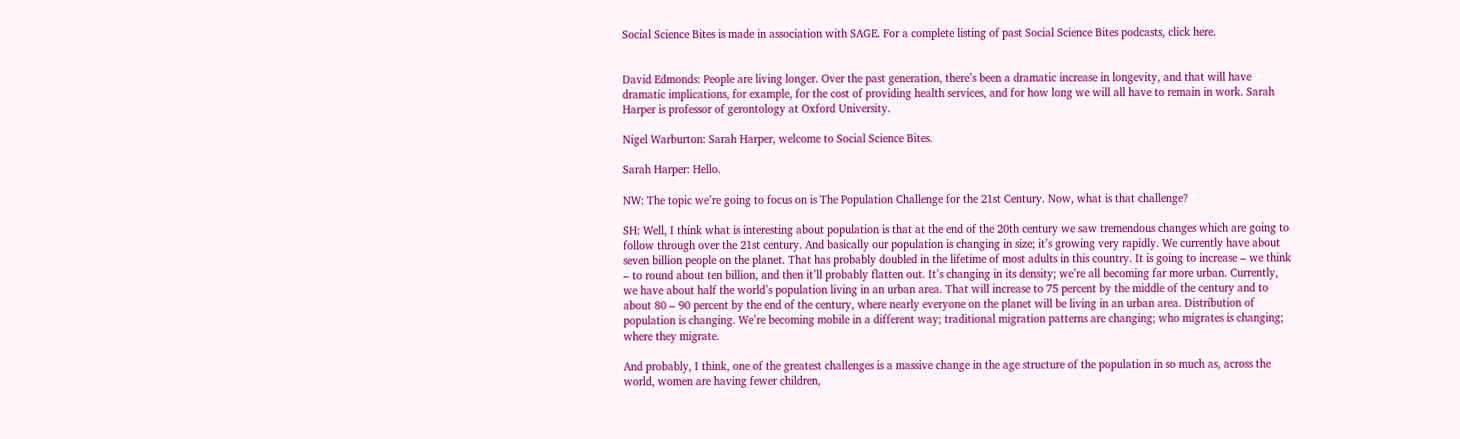Social Science Bites is made in association with SAGE. For a complete listing of past Social Science Bites podcasts, click here.


David Edmonds: People are living longer. Over the past generation, there’s been a dramatic increase in longevity, and that will have dramatic implications, for example, for the cost of providing health services, and for how long we will all have to remain in work. Sarah Harper is professor of gerontology at Oxford University.

Nigel Warburton: Sarah Harper, welcome to Social Science Bites.

Sarah Harper: Hello.

NW: The topic we’re going to focus on is The Population Challenge for the 21st Century. Now, what is that challenge?

SH: Well, I think what is interesting about population is that at the end of the 20th century we saw tremendous changes which are going to follow through over the 21st century. And basically our population is changing in size; it’s growing very rapidly. We currently have about seven billion people on the planet. That has probably doubled in the lifetime of most adults in this country. It is going to increase – we think – to round about ten billion, and then it’ll probably flatten out. It’s changing in its density; we’re all becoming far more urban. Currently, we have about half the world’s population living in an urban area. That will increase to 75 percent by the middle of the century and to about 80 – 90 percent by the end of the century, where nearly everyone on the planet will be living in an urban area. Distribution of population is changing. We’re becoming mobile in a different way; traditional migration patterns are changing; who migrates is changing; where they migrate.

And probably, I think, one of the greatest challenges is a massive change in the age structure of the population in so much as, across the world, women are having fewer children,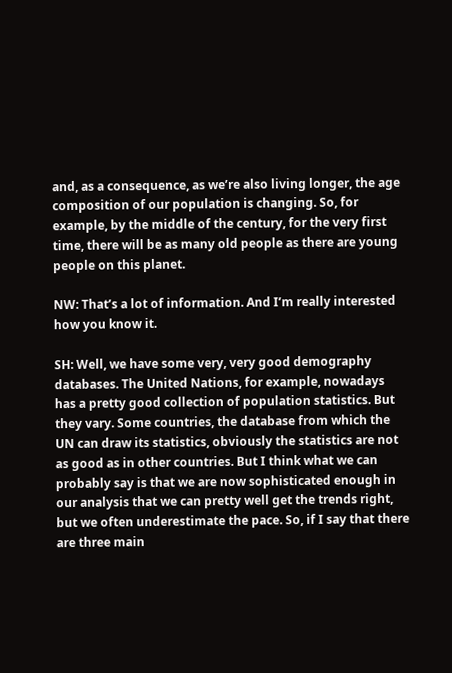and, as a consequence, as we’re also living longer, the age composition of our population is changing. So, for example, by the middle of the century, for the very first time, there will be as many old people as there are young people on this planet.

NW: That’s a lot of information. And I’m really interested how you know it.

SH: Well, we have some very, very good demography databases. The United Nations, for example, nowadays has a pretty good collection of population statistics. But they vary. Some countries, the database from which the UN can draw its statistics, obviously the statistics are not as good as in other countries. But I think what we can probably say is that we are now sophisticated enough in our analysis that we can pretty well get the trends right, but we often underestimate the pace. So, if I say that there are three main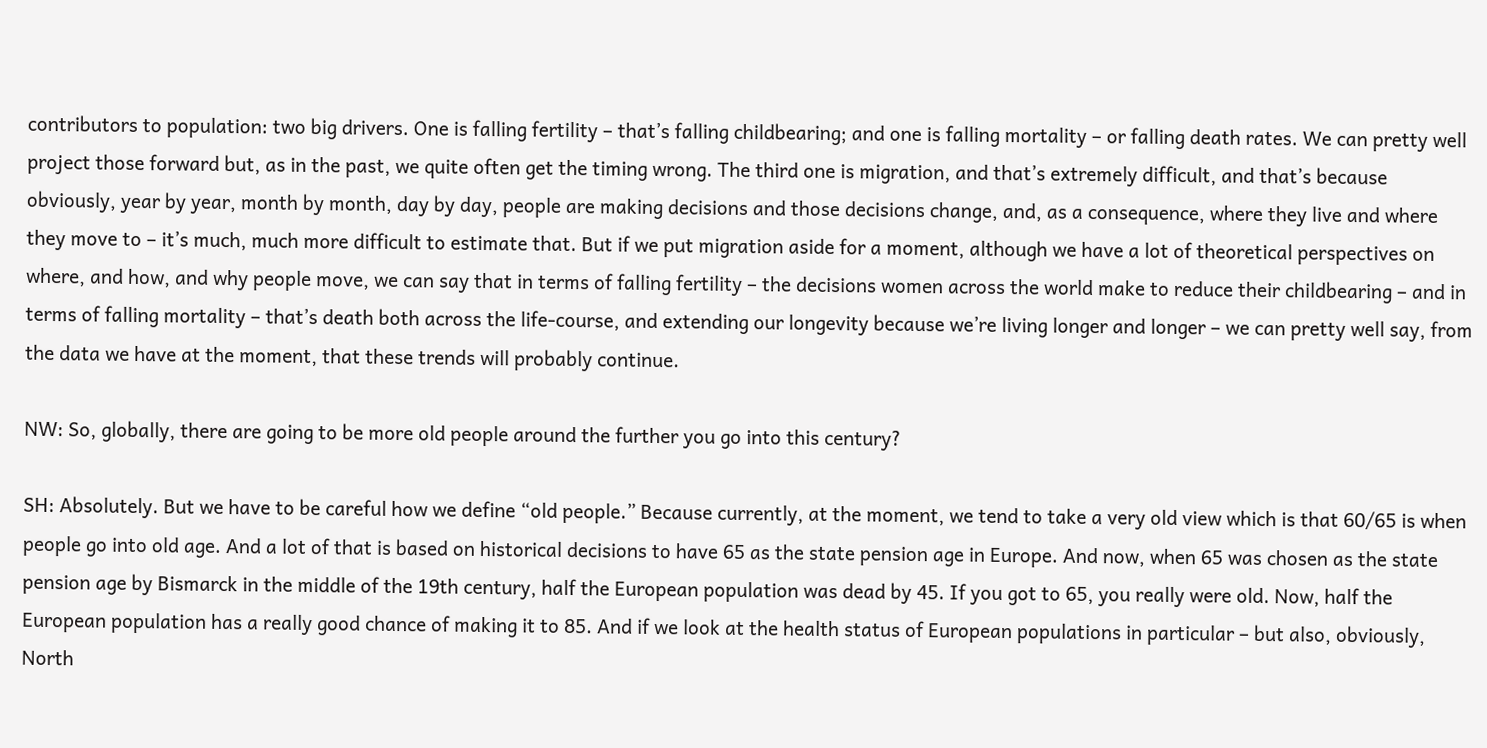contributors to population: two big drivers. One is falling fertility – that’s falling childbearing; and one is falling mortality – or falling death rates. We can pretty well project those forward but, as in the past, we quite often get the timing wrong. The third one is migration, and that’s extremely difficult, and that’s because obviously, year by year, month by month, day by day, people are making decisions and those decisions change, and, as a consequence, where they live and where they move to – it’s much, much more difficult to estimate that. But if we put migration aside for a moment, although we have a lot of theoretical perspectives on where, and how, and why people move, we can say that in terms of falling fertility – the decisions women across the world make to reduce their childbearing – and in terms of falling mortality – that’s death both across the life-course, and extending our longevity because we’re living longer and longer – we can pretty well say, from the data we have at the moment, that these trends will probably continue.

NW: So, globally, there are going to be more old people around the further you go into this century?

SH: Absolutely. But we have to be careful how we define “old people.” Because currently, at the moment, we tend to take a very old view which is that 60/65 is when people go into old age. And a lot of that is based on historical decisions to have 65 as the state pension age in Europe. And now, when 65 was chosen as the state pension age by Bismarck in the middle of the 19th century, half the European population was dead by 45. If you got to 65, you really were old. Now, half the European population has a really good chance of making it to 85. And if we look at the health status of European populations in particular – but also, obviously, North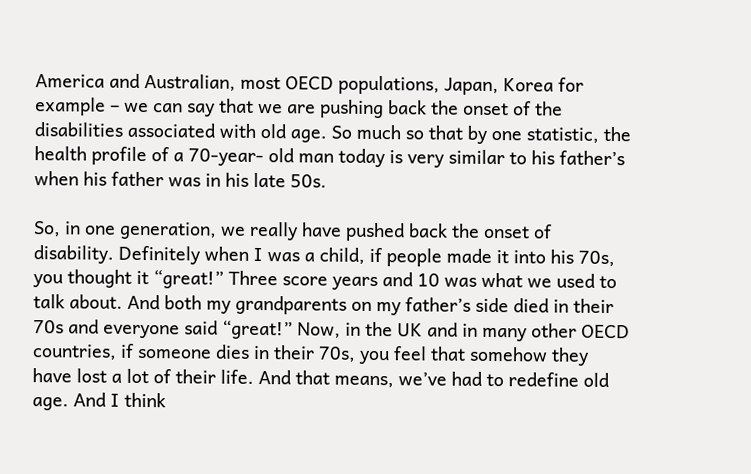America and Australian, most OECD populations, Japan, Korea for example – we can say that we are pushing back the onset of the disabilities associated with old age. So much so that by one statistic, the health profile of a 70-year- old man today is very similar to his father’s when his father was in his late 50s.

So, in one generation, we really have pushed back the onset of disability. Definitely when I was a child, if people made it into his 70s, you thought it “great!” Three score years and 10 was what we used to talk about. And both my grandparents on my father’s side died in their 70s and everyone said “great!” Now, in the UK and in many other OECD countries, if someone dies in their 70s, you feel that somehow they have lost a lot of their life. And that means, we’ve had to redefine old age. And I think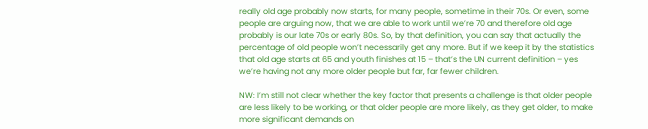really old age probably now starts, for many people, sometime in their 70s. Or even, some people are arguing now, that we are able to work until we’re 70 and therefore old age probably is our late 70s or early 80s. So, by that definition, you can say that actually the percentage of old people won’t necessarily get any more. But if we keep it by the statistics that old age starts at 65 and youth finishes at 15 – that’s the UN current definition – yes we’re having not any more older people but far, far fewer children.

NW: I’m still not clear whether the key factor that presents a challenge is that older people are less likely to be working, or that older people are more likely, as they get older, to make more significant demands on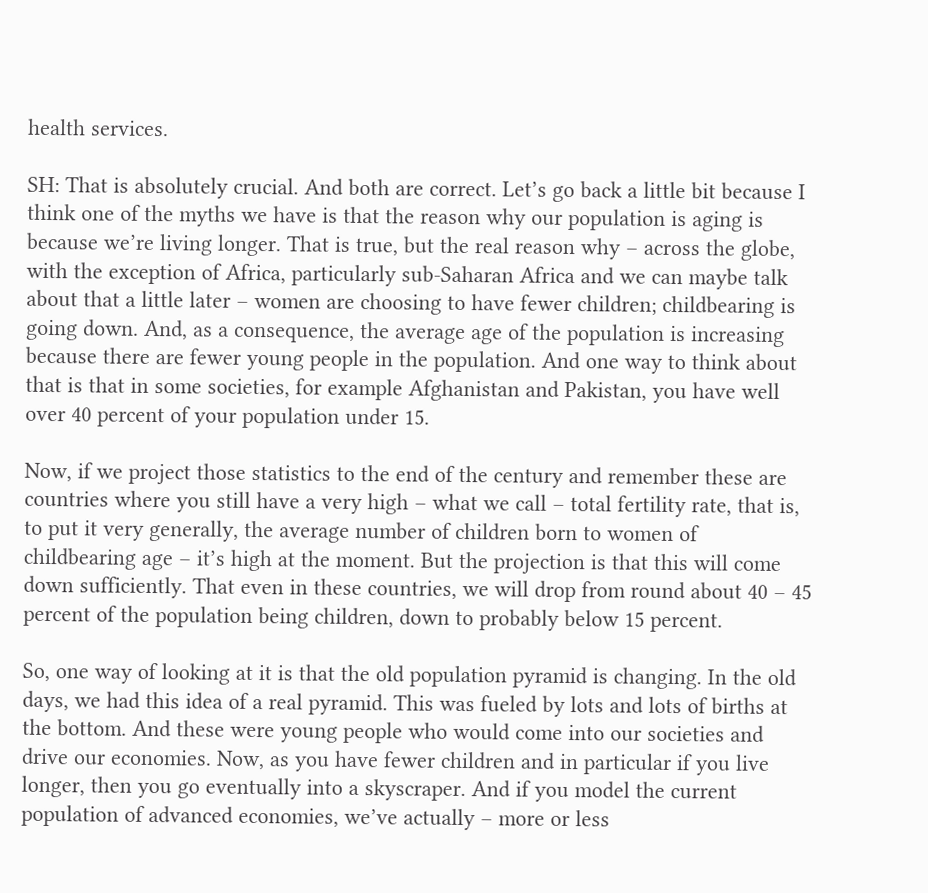health services.

SH: That is absolutely crucial. And both are correct. Let’s go back a little bit because I think one of the myths we have is that the reason why our population is aging is because we’re living longer. That is true, but the real reason why – across the globe, with the exception of Africa, particularly sub-Saharan Africa and we can maybe talk about that a little later – women are choosing to have fewer children; childbearing is going down. And, as a consequence, the average age of the population is increasing because there are fewer young people in the population. And one way to think about that is that in some societies, for example Afghanistan and Pakistan, you have well over 40 percent of your population under 15.

Now, if we project those statistics to the end of the century and remember these are countries where you still have a very high – what we call – total fertility rate, that is, to put it very generally, the average number of children born to women of childbearing age – it’s high at the moment. But the projection is that this will come down sufficiently. That even in these countries, we will drop from round about 40 – 45 percent of the population being children, down to probably below 15 percent.

So, one way of looking at it is that the old population pyramid is changing. In the old days, we had this idea of a real pyramid. This was fueled by lots and lots of births at the bottom. And these were young people who would come into our societies and drive our economies. Now, as you have fewer children and in particular if you live longer, then you go eventually into a skyscraper. And if you model the current population of advanced economies, we’ve actually – more or less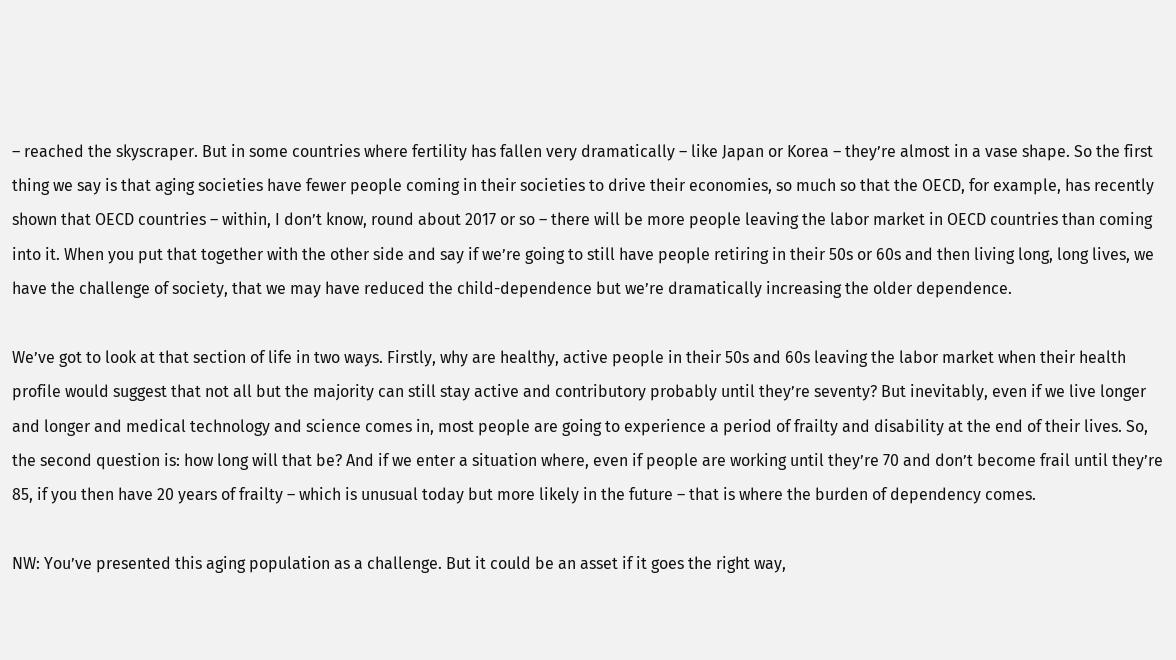– reached the skyscraper. But in some countries where fertility has fallen very dramatically – like Japan or Korea – they’re almost in a vase shape. So the first thing we say is that aging societies have fewer people coming in their societies to drive their economies, so much so that the OECD, for example, has recently shown that OECD countries – within, I don’t know, round about 2017 or so – there will be more people leaving the labor market in OECD countries than coming into it. When you put that together with the other side and say if we’re going to still have people retiring in their 50s or 60s and then living long, long lives, we have the challenge of society, that we may have reduced the child-dependence but we’re dramatically increasing the older dependence.

We’ve got to look at that section of life in two ways. Firstly, why are healthy, active people in their 50s and 60s leaving the labor market when their health profile would suggest that not all but the majority can still stay active and contributory probably until they’re seventy? But inevitably, even if we live longer and longer and medical technology and science comes in, most people are going to experience a period of frailty and disability at the end of their lives. So, the second question is: how long will that be? And if we enter a situation where, even if people are working until they’re 70 and don’t become frail until they’re 85, if you then have 20 years of frailty – which is unusual today but more likely in the future – that is where the burden of dependency comes.

NW: You’ve presented this aging population as a challenge. But it could be an asset if it goes the right way,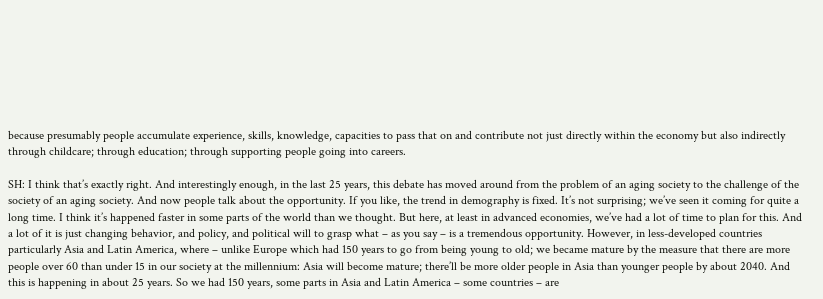because presumably people accumulate experience, skills, knowledge, capacities to pass that on and contribute not just directly within the economy but also indirectly through childcare; through education; through supporting people going into careers.

SH: I think that’s exactly right. And interestingly enough, in the last 25 years, this debate has moved around from the problem of an aging society to the challenge of the society of an aging society. And now people talk about the opportunity. If you like, the trend in demography is fixed. It’s not surprising; we’ve seen it coming for quite a long time. I think it’s happened faster in some parts of the world than we thought. But here, at least in advanced economies, we’ve had a lot of time to plan for this. And a lot of it is just changing behavior, and policy, and political will to grasp what – as you say – is a tremendous opportunity. However, in less-developed countries particularly Asia and Latin America, where – unlike Europe which had 150 years to go from being young to old; we became mature by the measure that there are more people over 60 than under 15 in our society at the millennium: Asia will become mature; there’ll be more older people in Asia than younger people by about 2040. And this is happening in about 25 years. So we had 150 years, some parts in Asia and Latin America – some countries – are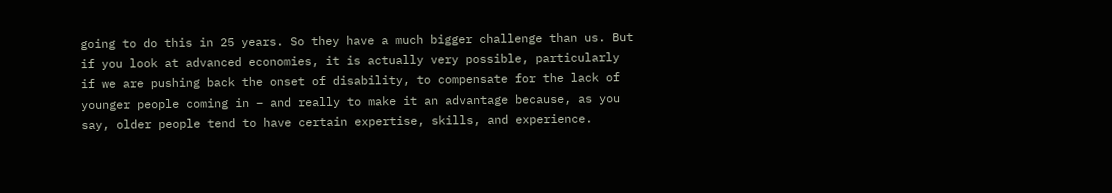going to do this in 25 years. So they have a much bigger challenge than us. But if you look at advanced economies, it is actually very possible, particularly if we are pushing back the onset of disability, to compensate for the lack of younger people coming in – and really to make it an advantage because, as you say, older people tend to have certain expertise, skills, and experience.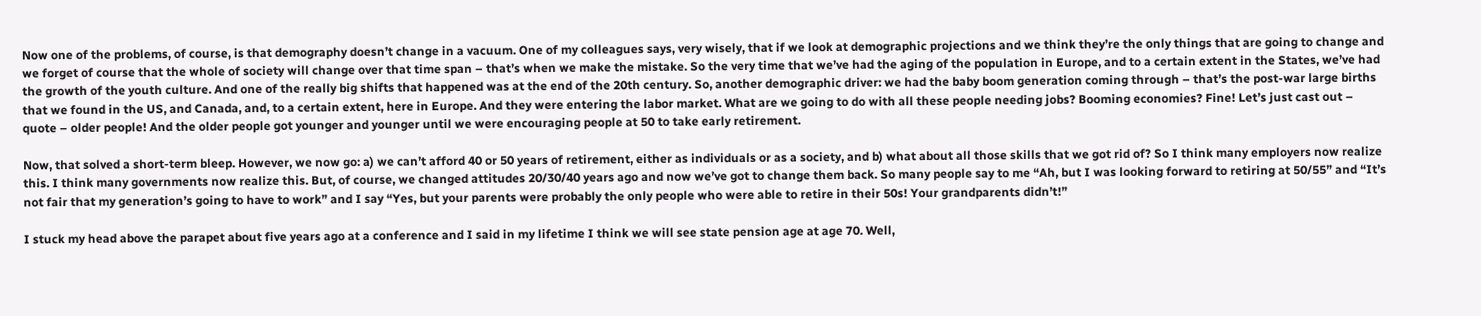Now one of the problems, of course, is that demography doesn’t change in a vacuum. One of my colleagues says, very wisely, that if we look at demographic projections and we think they’re the only things that are going to change and we forget of course that the whole of society will change over that time span – that’s when we make the mistake. So the very time that we’ve had the aging of the population in Europe, and to a certain extent in the States, we’ve had the growth of the youth culture. And one of the really big shifts that happened was at the end of the 20th century. So, another demographic driver: we had the baby boom generation coming through – that’s the post-war large births that we found in the US, and Canada, and, to a certain extent, here in Europe. And they were entering the labor market. What are we going to do with all these people needing jobs? Booming economies? Fine! Let’s just cast out – quote – older people! And the older people got younger and younger until we were encouraging people at 50 to take early retirement.

Now, that solved a short-term bleep. However, we now go: a) we can’t afford 40 or 50 years of retirement, either as individuals or as a society, and b) what about all those skills that we got rid of? So I think many employers now realize this. I think many governments now realize this. But, of course, we changed attitudes 20/30/40 years ago and now we’ve got to change them back. So many people say to me “Ah, but I was looking forward to retiring at 50/55” and “It’s not fair that my generation’s going to have to work” and I say “Yes, but your parents were probably the only people who were able to retire in their 50s! Your grandparents didn’t!”

I stuck my head above the parapet about five years ago at a conference and I said in my lifetime I think we will see state pension age at age 70. Well,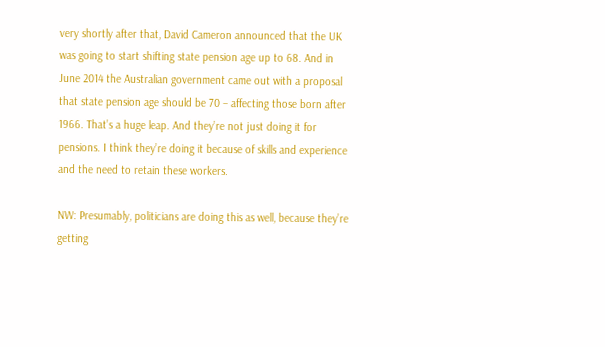very shortly after that, David Cameron announced that the UK was going to start shifting state pension age up to 68. And in June 2014 the Australian government came out with a proposal that state pension age should be 70 – affecting those born after 1966. That’s a huge leap. And they’re not just doing it for pensions. I think they’re doing it because of skills and experience and the need to retain these workers.

NW: Presumably, politicians are doing this as well, because they’re getting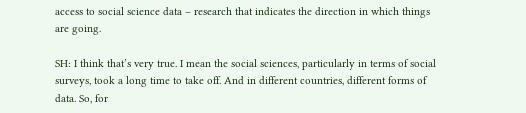access to social science data – research that indicates the direction in which things are going.

SH: I think that’s very true. I mean the social sciences, particularly in terms of social surveys, took a long time to take off. And in different countries, different forms of data. So, for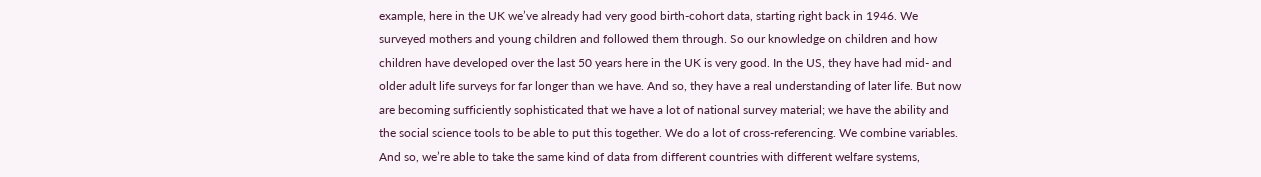example, here in the UK we’ve already had very good birth-cohort data, starting right back in 1946. We surveyed mothers and young children and followed them through. So our knowledge on children and how children have developed over the last 50 years here in the UK is very good. In the US, they have had mid- and older adult life surveys for far longer than we have. And so, they have a real understanding of later life. But now are becoming sufficiently sophisticated that we have a lot of national survey material; we have the ability and the social science tools to be able to put this together. We do a lot of cross-referencing. We combine variables. And so, we’re able to take the same kind of data from different countries with different welfare systems,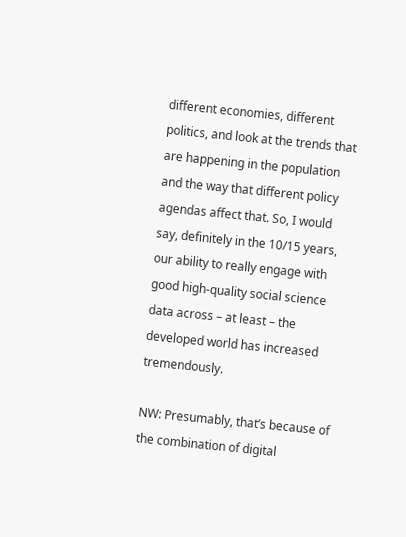different economies, different politics, and look at the trends that are happening in the population and the way that different policy agendas affect that. So, I would say, definitely in the 10/15 years, our ability to really engage with good high-quality social science data across – at least – the developed world has increased tremendously.

NW: Presumably, that’s because of the combination of digital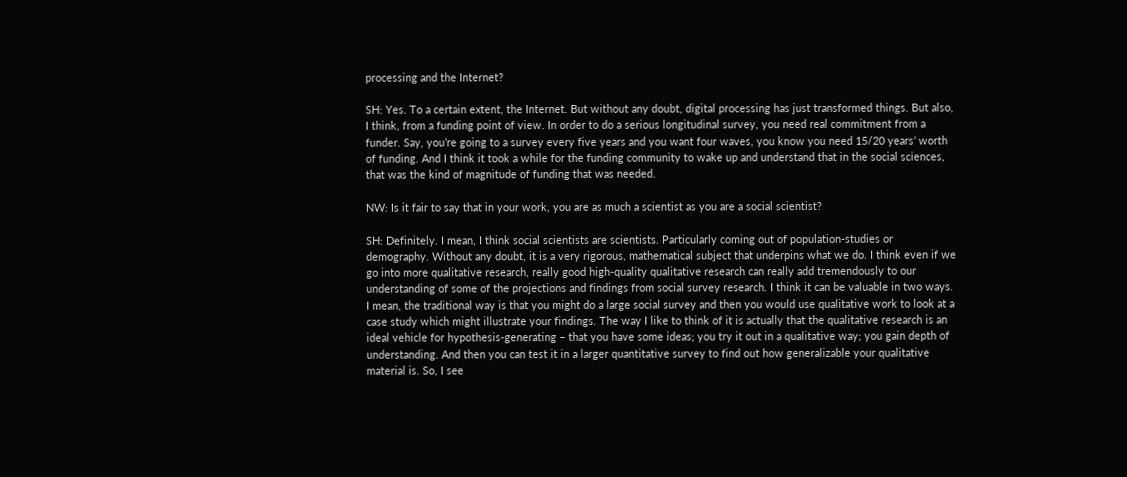processing and the Internet?

SH: Yes. To a certain extent, the Internet. But without any doubt, digital processing has just transformed things. But also, I think, from a funding point of view. In order to do a serious longitudinal survey, you need real commitment from a funder. Say, you’re going to a survey every five years and you want four waves, you know you need 15/20 years’ worth of funding. And I think it took a while for the funding community to wake up and understand that in the social sciences, that was the kind of magnitude of funding that was needed.

NW: Is it fair to say that in your work, you are as much a scientist as you are a social scientist?

SH: Definitely. I mean, I think social scientists are scientists. Particularly coming out of population-studies or demography. Without any doubt, it is a very rigorous, mathematical subject that underpins what we do. I think even if we go into more qualitative research, really good high-quality qualitative research can really add tremendously to our understanding of some of the projections and findings from social survey research. I think it can be valuable in two ways. I mean, the traditional way is that you might do a large social survey and then you would use qualitative work to look at a case study which might illustrate your findings. The way I like to think of it is actually that the qualitative research is an ideal vehicle for hypothesis-generating – that you have some ideas; you try it out in a qualitative way; you gain depth of understanding. And then you can test it in a larger quantitative survey to find out how generalizable your qualitative material is. So, I see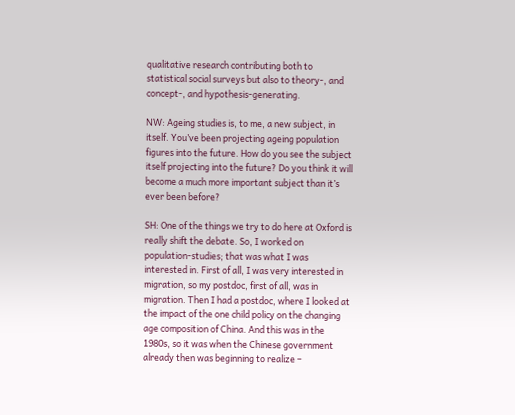qualitative research contributing both to statistical social surveys but also to theory-, and concept-, and hypothesis-generating.

NW: Ageing studies is, to me, a new subject, in itself. You’ve been projecting ageing population figures into the future. How do you see the subject itself projecting into the future? Do you think it will become a much more important subject than it’s ever been before?

SH: One of the things we try to do here at Oxford is really shift the debate. So, I worked on population-studies; that was what I was interested in. First of all, I was very interested in migration, so my postdoc, first of all, was in migration. Then I had a postdoc, where I looked at the impact of the one child policy on the changing age composition of China. And this was in the 1980s, so it was when the Chinese government already then was beginning to realize –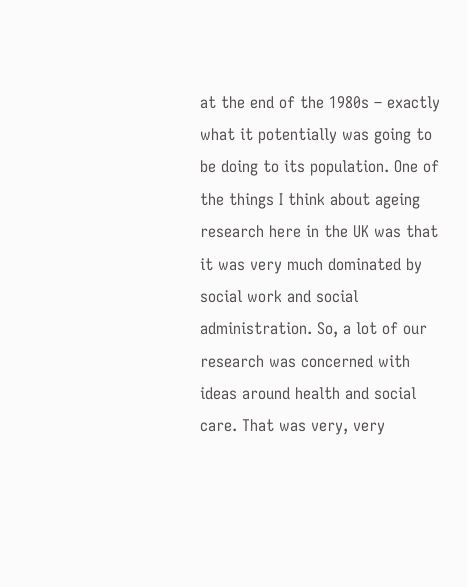at the end of the 1980s – exactly what it potentially was going to be doing to its population. One of the things I think about ageing research here in the UK was that it was very much dominated by social work and social administration. So, a lot of our research was concerned with ideas around health and social care. That was very, very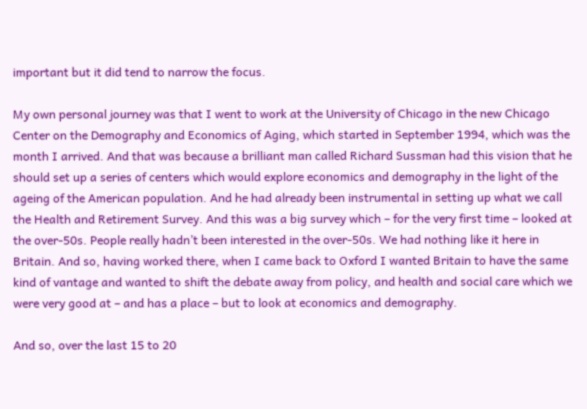important but it did tend to narrow the focus.

My own personal journey was that I went to work at the University of Chicago in the new Chicago Center on the Demography and Economics of Aging, which started in September 1994, which was the month I arrived. And that was because a brilliant man called Richard Sussman had this vision that he should set up a series of centers which would explore economics and demography in the light of the ageing of the American population. And he had already been instrumental in setting up what we call the Health and Retirement Survey. And this was a big survey which – for the very first time – looked at the over-50s. People really hadn’t been interested in the over-50s. We had nothing like it here in Britain. And so, having worked there, when I came back to Oxford I wanted Britain to have the same kind of vantage and wanted to shift the debate away from policy, and health and social care which we were very good at – and has a place – but to look at economics and demography.

And so, over the last 15 to 20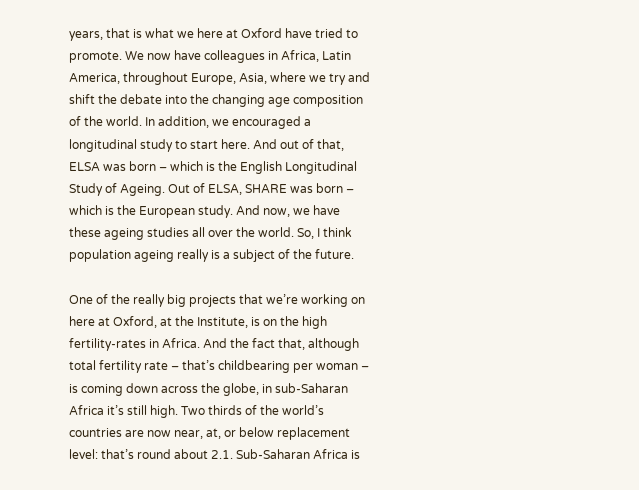years, that is what we here at Oxford have tried to promote. We now have colleagues in Africa, Latin America, throughout Europe, Asia, where we try and shift the debate into the changing age composition of the world. In addition, we encouraged a longitudinal study to start here. And out of that, ELSA was born – which is the English Longitudinal Study of Ageing. Out of ELSA, SHARE was born – which is the European study. And now, we have these ageing studies all over the world. So, I think population ageing really is a subject of the future.

One of the really big projects that we’re working on here at Oxford, at the Institute, is on the high fertility-rates in Africa. And the fact that, although total fertility rate – that’s childbearing per woman – is coming down across the globe, in sub-Saharan Africa it’s still high. Two thirds of the world’s countries are now near, at, or below replacement level: that’s round about 2.1. Sub-Saharan Africa is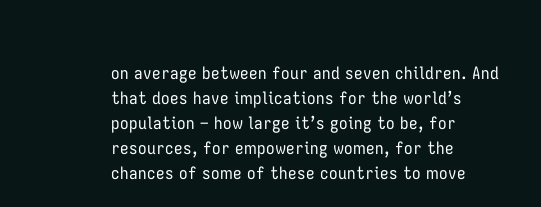on average between four and seven children. And that does have implications for the world’s population – how large it’s going to be, for resources, for empowering women, for the chances of some of these countries to move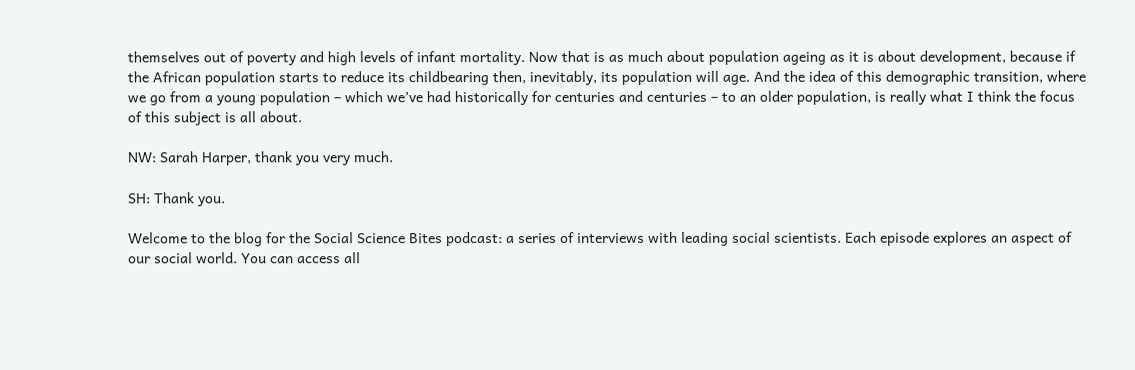themselves out of poverty and high levels of infant mortality. Now that is as much about population ageing as it is about development, because if the African population starts to reduce its childbearing then, inevitably, its population will age. And the idea of this demographic transition, where we go from a young population – which we’ve had historically for centuries and centuries – to an older population, is really what I think the focus of this subject is all about.

NW: Sarah Harper, thank you very much.

SH: Thank you.

Welcome to the blog for the Social Science Bites podcast: a series of interviews with leading social scientists. Each episode explores an aspect of our social world. You can access all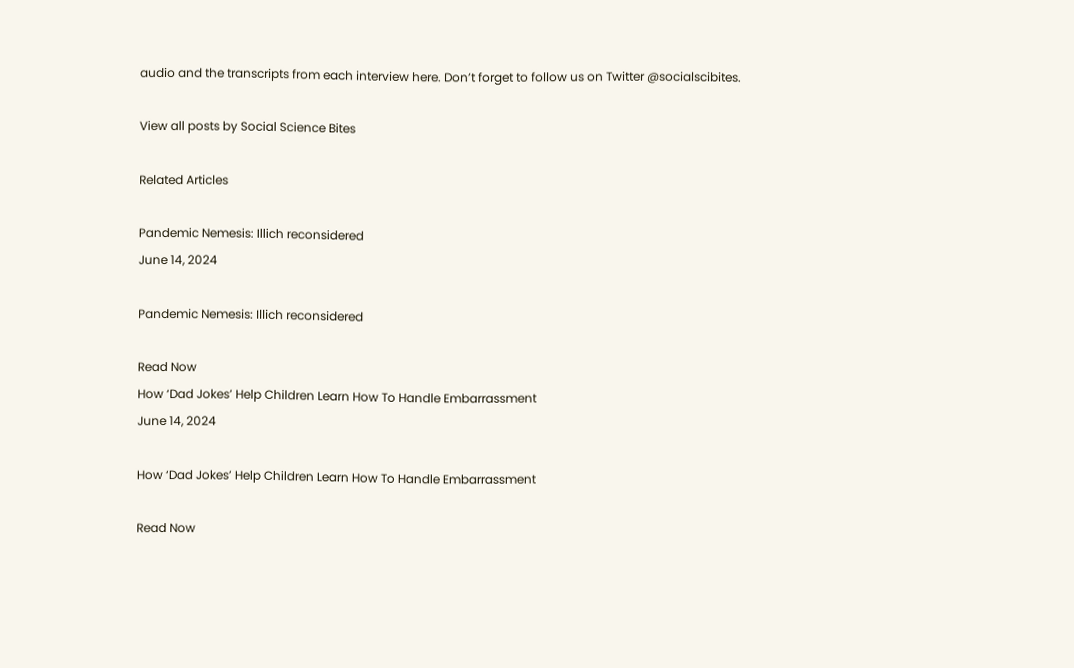audio and the transcripts from each interview here. Don’t forget to follow us on Twitter @socialscibites.

View all posts by Social Science Bites

Related Articles

Pandemic Nemesis: Illich reconsidered
June 14, 2024

Pandemic Nemesis: Illich reconsidered

Read Now
How ‘Dad Jokes’ Help Children Learn How To Handle Embarrassment
June 14, 2024

How ‘Dad Jokes’ Help Children Learn How To Handle Embarrassment

Read Now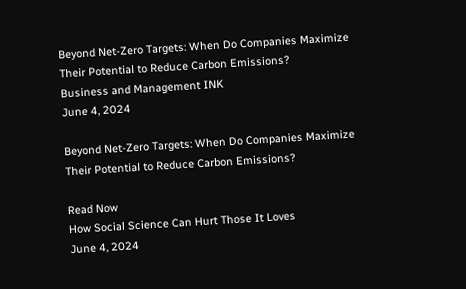Beyond Net-Zero Targets: When Do Companies Maximize Their Potential to Reduce Carbon Emissions?
Business and Management INK
June 4, 2024

Beyond Net-Zero Targets: When Do Companies Maximize Their Potential to Reduce Carbon Emissions?

Read Now
How Social Science Can Hurt Those It Loves
June 4, 2024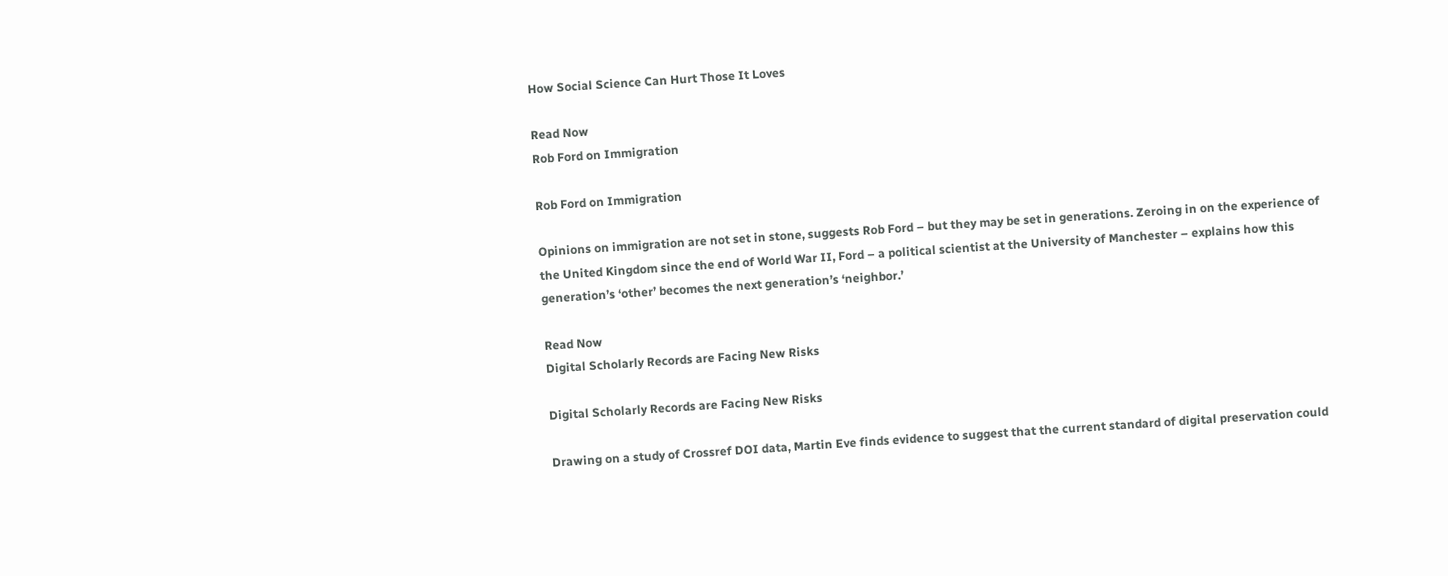How Social Science Can Hurt Those It Loves

Read Now
Rob Ford on Immigration

Rob Ford on Immigration

Opinions on immigration are not set in stone, suggests Rob Ford – but they may be set in generations. Zeroing in on the experience of the United Kingdom since the end of World War II, Ford – a political scientist at the University of Manchester – explains how this generation’s ‘other’ becomes the next generation’s ‘neighbor.’

Read Now
Digital Scholarly Records are Facing New Risks

Digital Scholarly Records are Facing New Risks

Drawing on a study of Crossref DOI data, Martin Eve finds evidence to suggest that the current standard of digital preservation could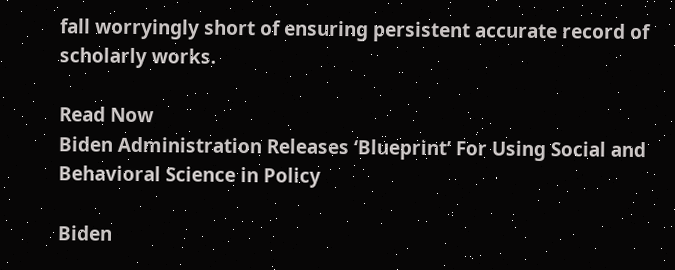fall worryingly short of ensuring persistent accurate record of scholarly works.

Read Now
Biden Administration Releases ‘Blueprint’ For Using Social and Behavioral Science in Policy

Biden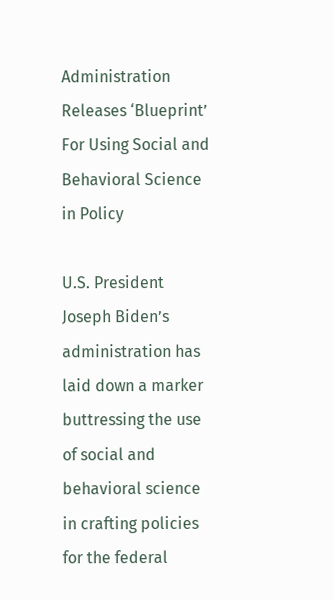Administration Releases ‘Blueprint’ For Using Social and Behavioral Science in Policy

U.S. President Joseph Biden’s administration has laid down a marker buttressing the use of social and behavioral science in crafting policies for the federal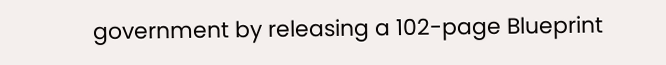government by releasing a 102-page Blueprint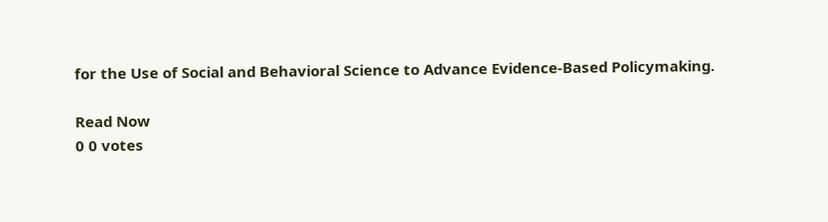for the Use of Social and Behavioral Science to Advance Evidence-Based Policymaking.

Read Now
0 0 votes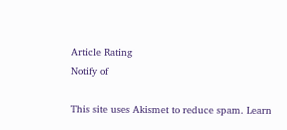Article Rating
Notify of

This site uses Akismet to reduce spam. Learn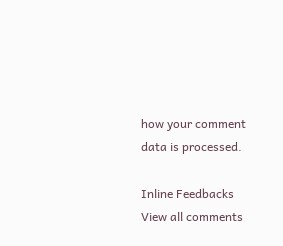how your comment data is processed.

Inline Feedbacks
View all comments